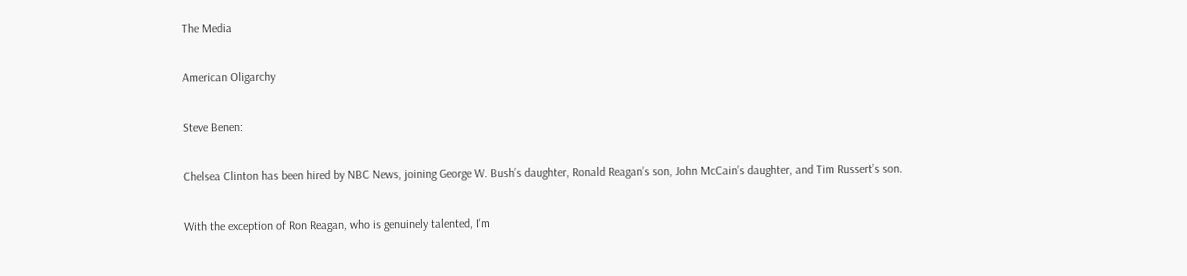The Media

American Oligarchy

Steve Benen:

Chelsea Clinton has been hired by NBC News, joining George W. Bush’s daughter, Ronald Reagan’s son, John McCain’s daughter, and Tim Russert’s son.

With the exception of Ron Reagan, who is genuinely talented, I'm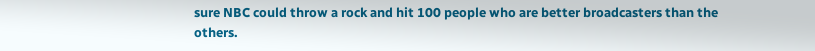sure NBC could throw a rock and hit 100 people who are better broadcasters than the others.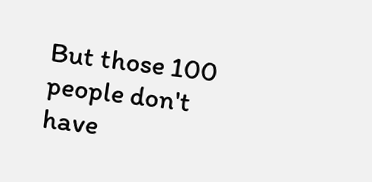But those 100 people don't have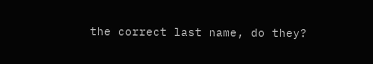the correct last name, do they?